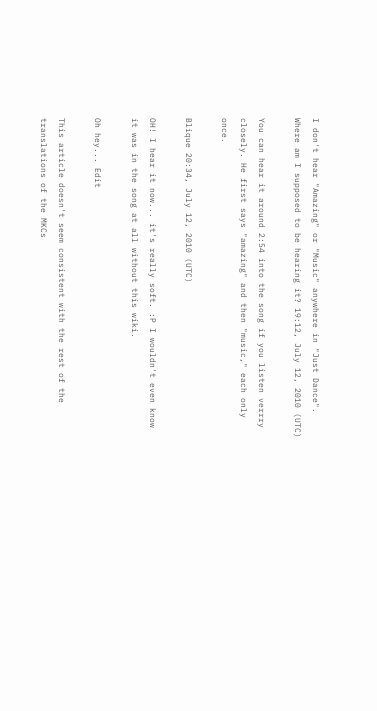I don't hear "Amazing" or "Music" anywhere in "Just Dance". Where am I supposed to be hearing it? 19:12, July 12, 2010 (UTC)

You can hear it around 2:54 into the song if you listen verrry closely. He first says "amazing" and then "music," each only once.

Blique 20:34, July 12, 2010 (UTC)

OH! I hear it now... it's really soft. :P I wouldn't even know it was in the song at all without this wiki.

Oh hey... Edit

This article doesn't seem consistent with the rest of the translations of the MKCs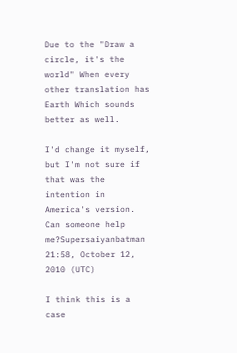Due to the "Draw a circle, it's the world" When every other translation has Earth Which sounds better as well.

I'd change it myself, but I'm not sure if that was the intention in America's version. Can someone help me?Supersaiyanbatman 21:58, October 12, 2010 (UTC)

I think this is a case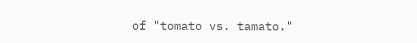of "tomato vs. tamato."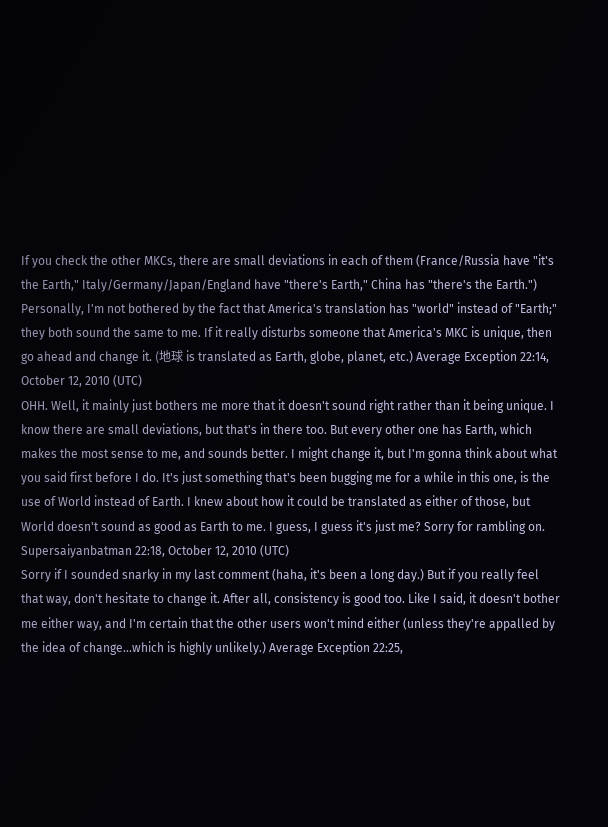If you check the other MKCs, there are small deviations in each of them (France/Russia have "it's the Earth," Italy/Germany/Japan/England have "there's Earth," China has "there's the Earth.") Personally, I'm not bothered by the fact that America's translation has "world" instead of "Earth;" they both sound the same to me. If it really disturbs someone that America's MKC is unique, then go ahead and change it. (地球 is translated as Earth, globe, planet, etc.) Average Exception 22:14, October 12, 2010 (UTC)
OHH. Well, it mainly just bothers me more that it doesn't sound right rather than it being unique. I know there are small deviations, but that's in there too. But every other one has Earth, which makes the most sense to me, and sounds better. I might change it, but I'm gonna think about what you said first before I do. It's just something that's been bugging me for a while in this one, is the use of World instead of Earth. I knew about how it could be translated as either of those, but World doesn't sound as good as Earth to me. I guess, I guess it's just me? Sorry for rambling on. Supersaiyanbatman 22:18, October 12, 2010 (UTC)
Sorry if I sounded snarky in my last comment (haha, it's been a long day.) But if you really feel that way, don't hesitate to change it. After all, consistency is good too. Like I said, it doesn't bother me either way, and I'm certain that the other users won't mind either (unless they're appalled by the idea of change...which is highly unlikely.) Average Exception 22:25,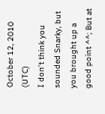October 12, 2010 (UTC)
I don't think you sounded Snarky, but you brought up a good point ^^; But at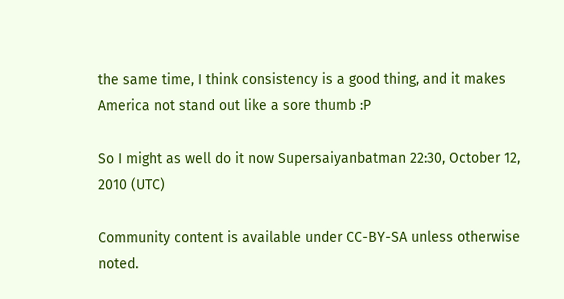the same time, I think consistency is a good thing, and it makes America not stand out like a sore thumb :P

So I might as well do it now Supersaiyanbatman 22:30, October 12, 2010 (UTC)

Community content is available under CC-BY-SA unless otherwise noted.